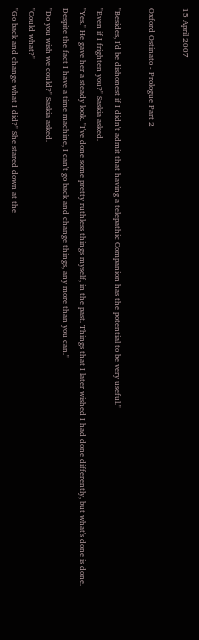15 April 2007

Oxford Ostinato - Prologue Part 2

"Besides, I'd be dishonest if I didn't admit that having a telepathic Companion has the potential to be very useful."
"Even if I frighten you?" Saskia asked.
"Yes." He gave her a steady look. "I've done some pretty ruthless things myself, in the past. Things that I later wished I had done differently, but what's done is done. Despite the fact I have a time machine, I can't go back and change things, any more than you can."
"Do you wish we could?" Saskia asked.
"Could what?"
"Go back and change what I did?" She stared down at the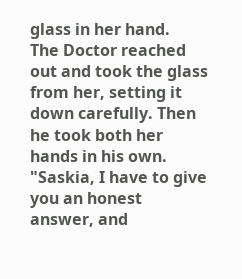glass in her hand.
The Doctor reached out and took the glass from her, setting it down carefully. Then he took both her hands in his own. "Saskia, I have to give you an honest answer, and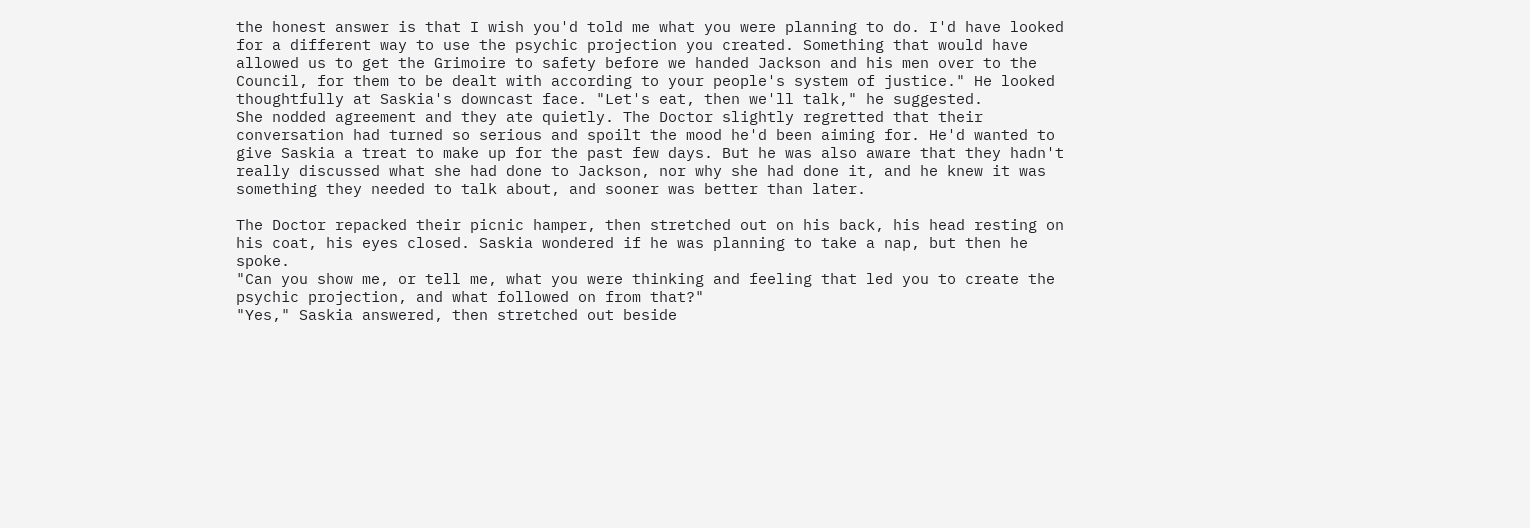the honest answer is that I wish you'd told me what you were planning to do. I'd have looked for a different way to use the psychic projection you created. Something that would have allowed us to get the Grimoire to safety before we handed Jackson and his men over to the Council, for them to be dealt with according to your people's system of justice." He looked thoughtfully at Saskia's downcast face. "Let's eat, then we'll talk," he suggested.
She nodded agreement and they ate quietly. The Doctor slightly regretted that their conversation had turned so serious and spoilt the mood he'd been aiming for. He'd wanted to give Saskia a treat to make up for the past few days. But he was also aware that they hadn't really discussed what she had done to Jackson, nor why she had done it, and he knew it was something they needed to talk about, and sooner was better than later.

The Doctor repacked their picnic hamper, then stretched out on his back, his head resting on his coat, his eyes closed. Saskia wondered if he was planning to take a nap, but then he spoke.
"Can you show me, or tell me, what you were thinking and feeling that led you to create the psychic projection, and what followed on from that?"
"Yes," Saskia answered, then stretched out beside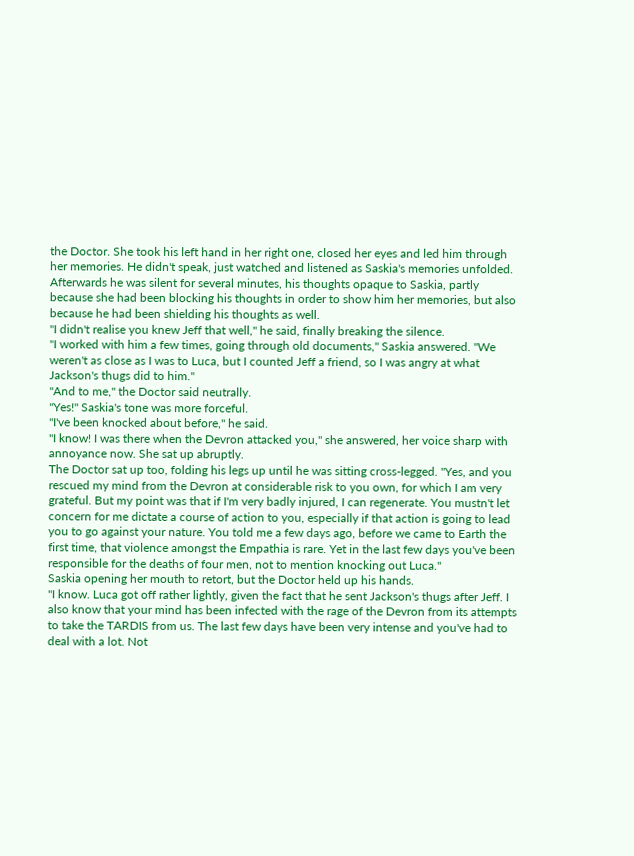the Doctor. She took his left hand in her right one, closed her eyes and led him through her memories. He didn't speak, just watched and listened as Saskia's memories unfolded. Afterwards he was silent for several minutes, his thoughts opaque to Saskia, partly because she had been blocking his thoughts in order to show him her memories, but also because he had been shielding his thoughts as well.
"I didn't realise you knew Jeff that well," he said, finally breaking the silence.
"I worked with him a few times, going through old documents," Saskia answered. "We weren't as close as I was to Luca, but I counted Jeff a friend, so I was angry at what Jackson's thugs did to him."
"And to me," the Doctor said neutrally.
"Yes!" Saskia's tone was more forceful.
"I've been knocked about before," he said.
"I know! I was there when the Devron attacked you," she answered, her voice sharp with annoyance now. She sat up abruptly.
The Doctor sat up too, folding his legs up until he was sitting cross-legged. "Yes, and you rescued my mind from the Devron at considerable risk to you own, for which I am very grateful. But my point was that if I'm very badly injured, I can regenerate. You mustn't let concern for me dictate a course of action to you, especially if that action is going to lead you to go against your nature. You told me a few days ago, before we came to Earth the first time, that violence amongst the Empathia is rare. Yet in the last few days you've been responsible for the deaths of four men, not to mention knocking out Luca."
Saskia opening her mouth to retort, but the Doctor held up his hands.
"I know. Luca got off rather lightly, given the fact that he sent Jackson's thugs after Jeff. I also know that your mind has been infected with the rage of the Devron from its attempts to take the TARDIS from us. The last few days have been very intense and you've had to deal with a lot. Not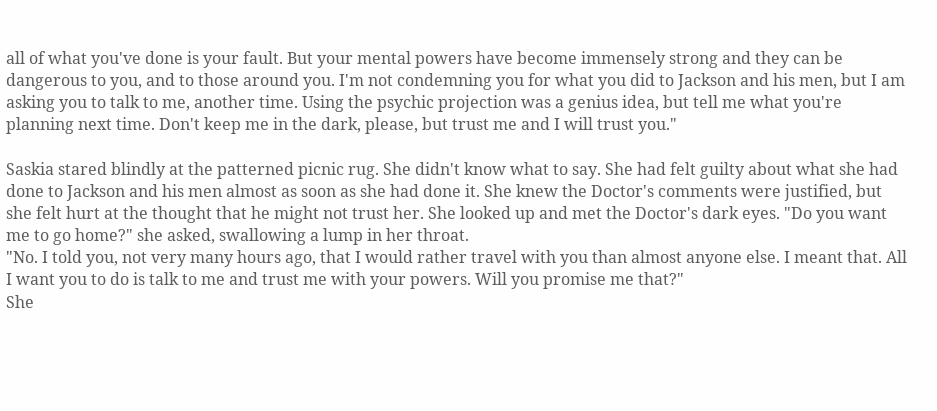all of what you've done is your fault. But your mental powers have become immensely strong and they can be dangerous to you, and to those around you. I'm not condemning you for what you did to Jackson and his men, but I am asking you to talk to me, another time. Using the psychic projection was a genius idea, but tell me what you're planning next time. Don't keep me in the dark, please, but trust me and I will trust you."

Saskia stared blindly at the patterned picnic rug. She didn't know what to say. She had felt guilty about what she had done to Jackson and his men almost as soon as she had done it. She knew the Doctor's comments were justified, but she felt hurt at the thought that he might not trust her. She looked up and met the Doctor's dark eyes. "Do you want me to go home?" she asked, swallowing a lump in her throat.
"No. I told you, not very many hours ago, that I would rather travel with you than almost anyone else. I meant that. All I want you to do is talk to me and trust me with your powers. Will you promise me that?"
She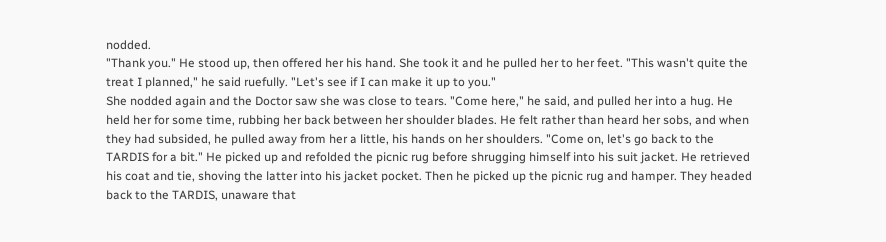nodded.
"Thank you." He stood up, then offered her his hand. She took it and he pulled her to her feet. "This wasn't quite the treat I planned," he said ruefully. "Let's see if I can make it up to you."
She nodded again and the Doctor saw she was close to tears. "Come here," he said, and pulled her into a hug. He held her for some time, rubbing her back between her shoulder blades. He felt rather than heard her sobs, and when they had subsided, he pulled away from her a little, his hands on her shoulders. "Come on, let's go back to the TARDIS for a bit." He picked up and refolded the picnic rug before shrugging himself into his suit jacket. He retrieved his coat and tie, shoving the latter into his jacket pocket. Then he picked up the picnic rug and hamper. They headed back to the TARDIS, unaware that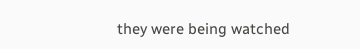they were being watched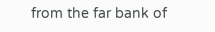from the far bank of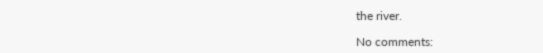the river.

No comments: